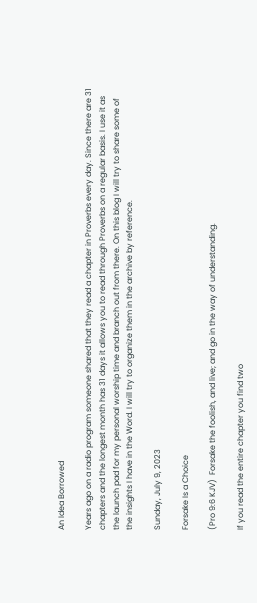An Idea Borrowed

Years ago on a radio program someone shared that they read a chapter in Proverbs every day. Since there are 31 chapters and the longest month has 31 days it allows you to read through Proverbs on a regular basis. I use it as the launch pad for my personal worship time and branch out from there. On this blog I will try to share some of the insights I have in the Word. I will try to organize them in the archive by reference.

Sunday, July 9, 2023

Forsake Is a Choice

(Pro 9:6 KJV)  Forsake the foolish, and live; and go in the way of understanding.

If you read the entire chapter you find two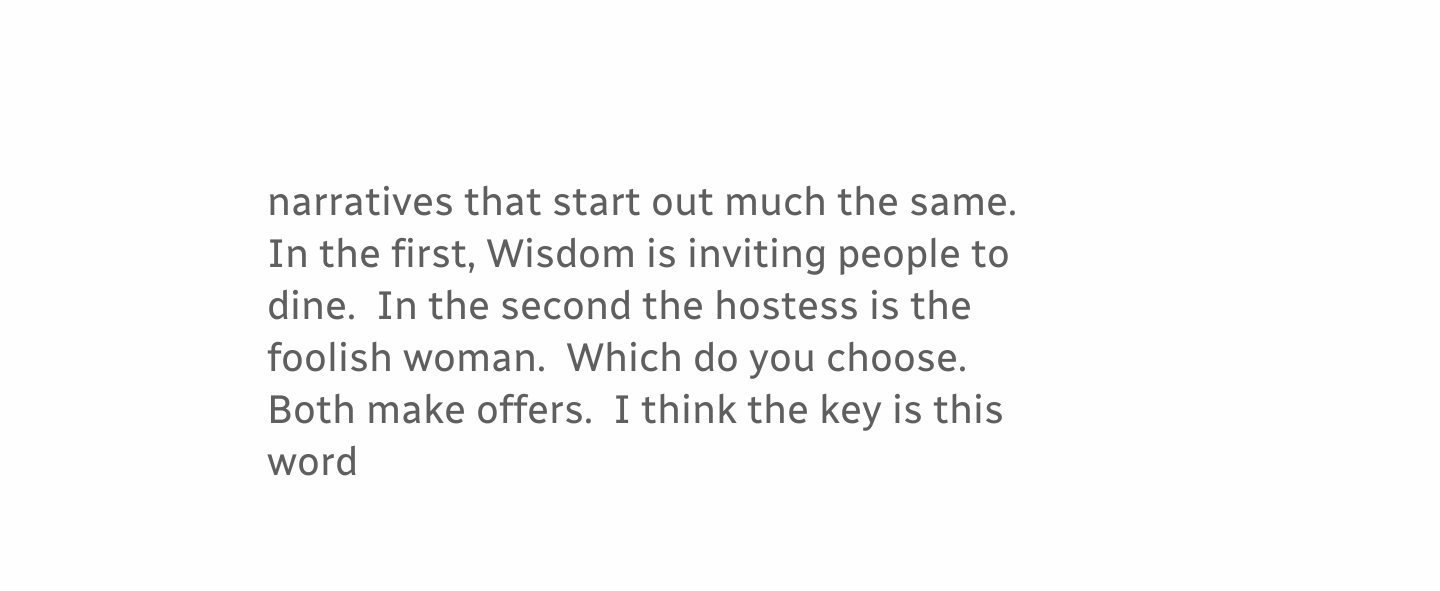narratives that start out much the same.  In the first, Wisdom is inviting people to dine.  In the second the hostess is the foolish woman.  Which do you choose.  Both make offers.  I think the key is this word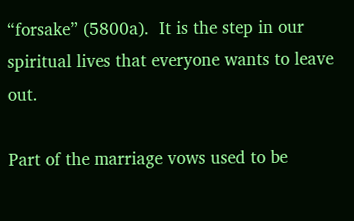“forsake” (5800a).  It is the step in our spiritual lives that everyone wants to leave out.

Part of the marriage vows used to be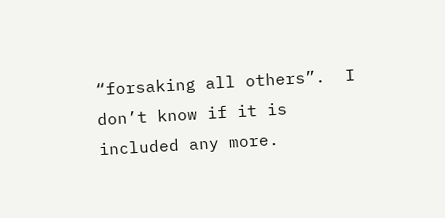“forsaking all others”.  I don’t know if it is included any more.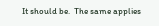It should be.  The same applies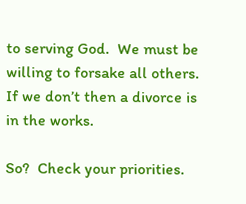to serving God.  We must be willing to forsake all others.  If we don’t then a divorce is in the works.

So?  Check your priorities.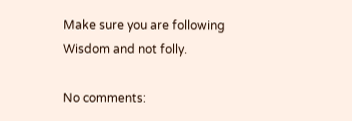Make sure you are following Wisdom and not folly.

No comments: